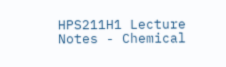HPS211H1 Lecture Notes - Chemical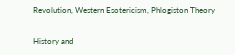Revolution, Western Esotericism, Phlogiston Theory

History and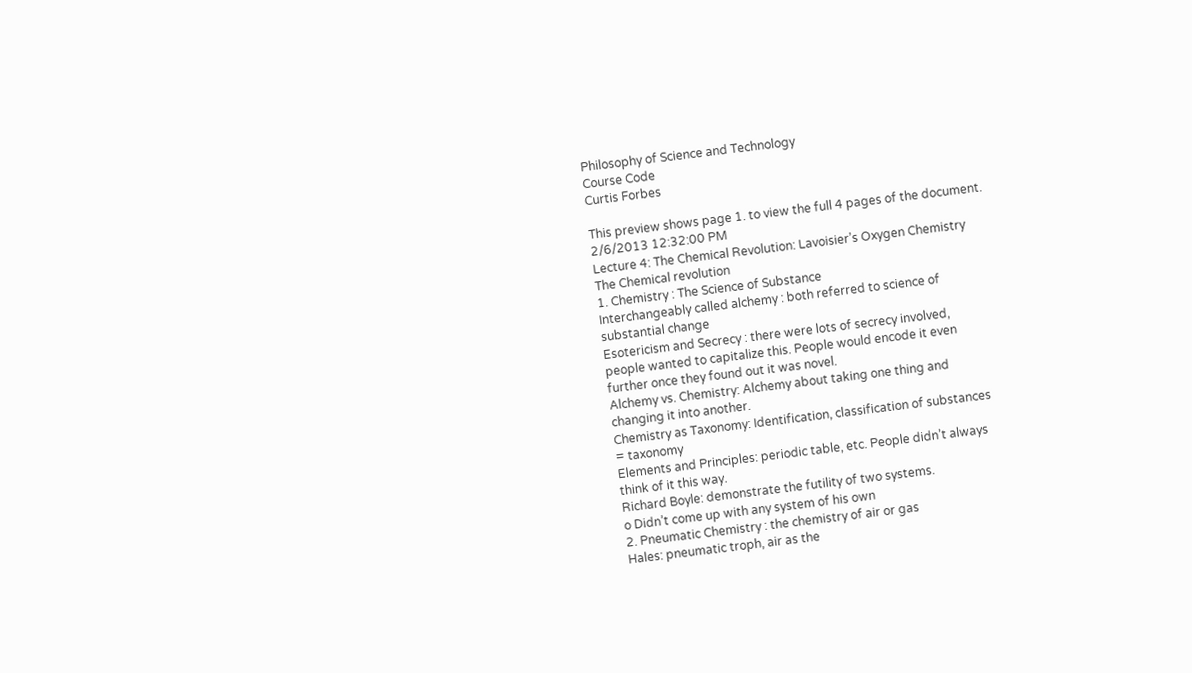Philosophy of Science and Technology
Course Code
Curtis Forbes

This preview shows page 1. to view the full 4 pages of the document.
2/6/2013 12:32:00 PM
Lecture 4: The Chemical Revolution: Lavoisier’s Oxygen Chemistry
The Chemical revolution
1. Chemistry : The Science of Substance
Interchangeably called alchemy : both referred to science of
substantial change
Esotericism and Secrecy : there were lots of secrecy involved,
people wanted to capitalize this. People would encode it even
further once they found out it was novel.
Alchemy vs. Chemistry: Alchemy about taking one thing and
changing it into another.
Chemistry as Taxonomy: Identification, classification of substances
= taxonomy
Elements and Principles: periodic table, etc. People didn’t always
think of it this way.
Richard Boyle: demonstrate the futility of two systems.
o Didn’t come up with any system of his own
2. Pneumatic Chemistry : the chemistry of air or gas
Hales: pneumatic troph, air as the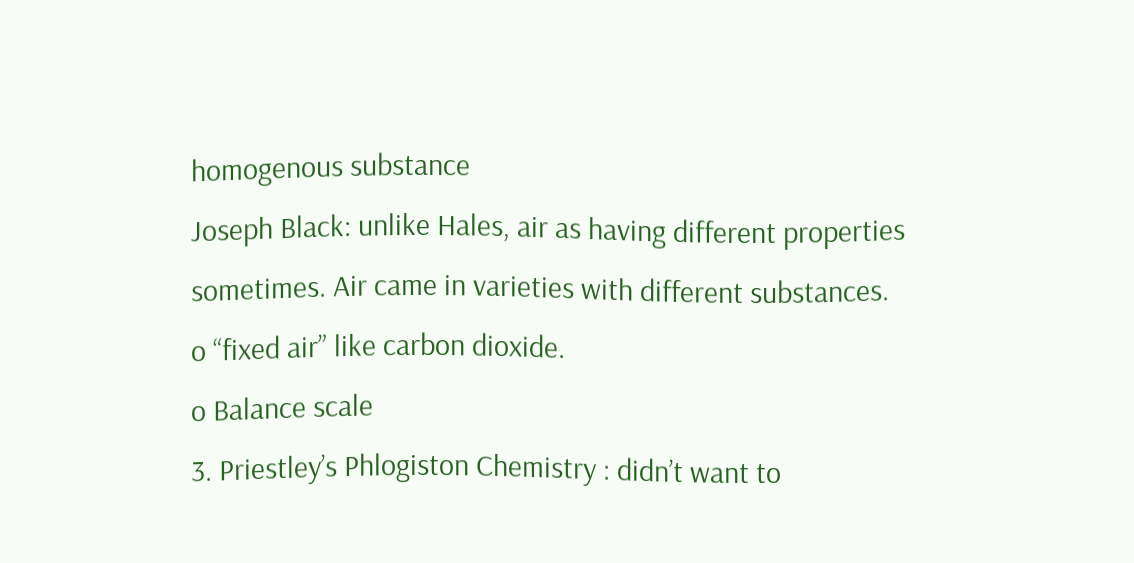homogenous substance
Joseph Black: unlike Hales, air as having different properties
sometimes. Air came in varieties with different substances.
o “fixed air” like carbon dioxide.
o Balance scale
3. Priestley’s Phlogiston Chemistry : didn’t want to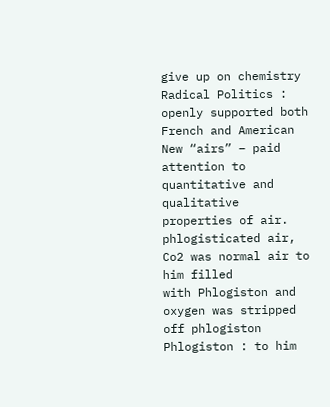give up on chemistry
Radical Politics : openly supported both French and American
New “airs” – paid attention to quantitative and qualitative
properties of air. phlogisticated air, Co2 was normal air to him filled
with Phlogiston and oxygen was stripped off phlogiston
Phlogiston : to him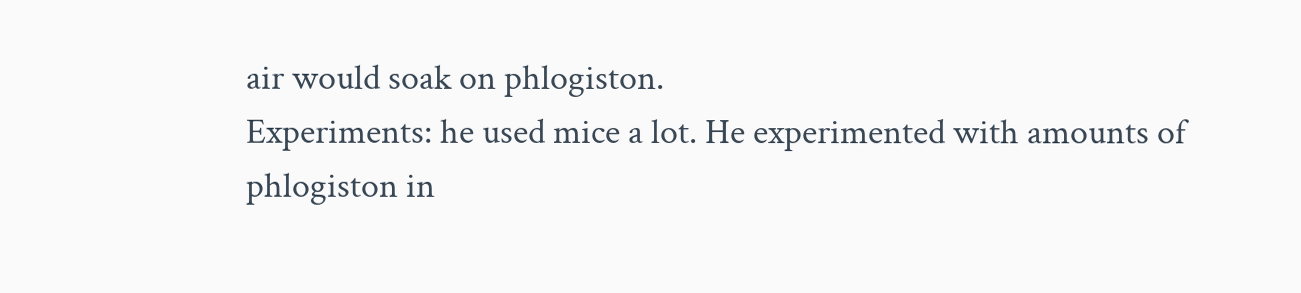air would soak on phlogiston.
Experiments: he used mice a lot. He experimented with amounts of
phlogiston in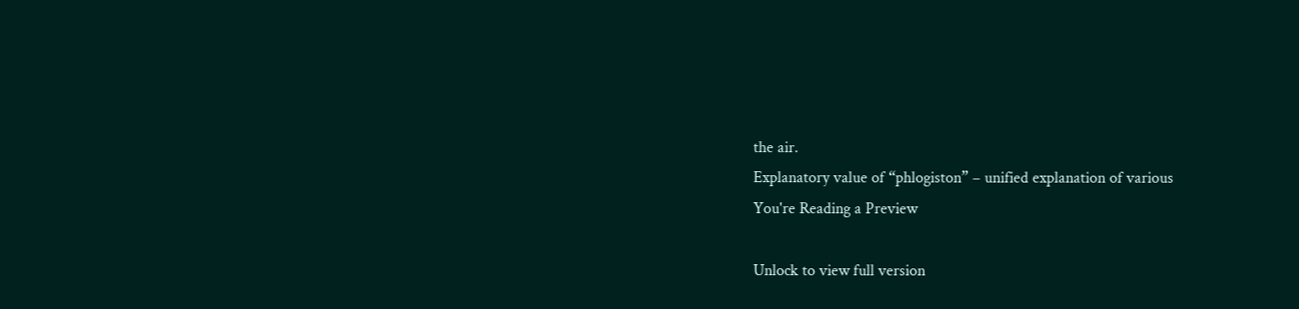the air.
Explanatory value of “phlogiston” – unified explanation of various
You're Reading a Preview

Unlock to view full version